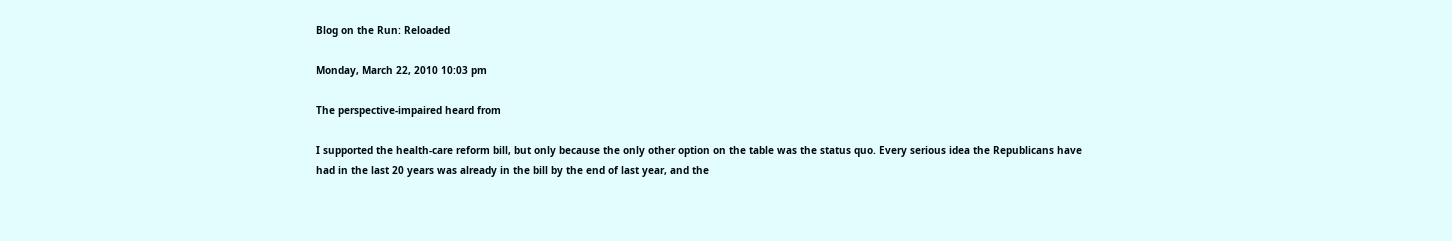Blog on the Run: Reloaded

Monday, March 22, 2010 10:03 pm

The perspective-impaired heard from

I supported the health-care reform bill, but only because the only other option on the table was the status quo. Every serious idea the Republicans have had in the last 20 years was already in the bill by the end of last year, and the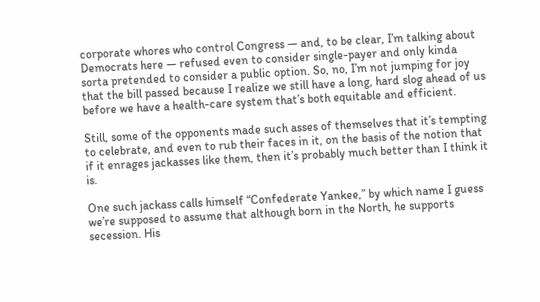corporate whores who control Congress — and, to be clear, I’m talking about Democrats here — refused even to consider single-payer and only kinda sorta pretended to consider a public option. So, no, I’m not jumping for joy that the bill passed because I realize we still have a long, hard slog ahead of us before we have a health-care system that’s both equitable and efficient.

Still, some of the opponents made such asses of themselves that it’s tempting to celebrate, and even to rub their faces in it, on the basis of the notion that if it enrages jackasses like them, then it’s probably much better than I think it is.

One such jackass calls himself “Confederate Yankee,” by which name I guess we’re supposed to assume that although born in the North, he supports secession. His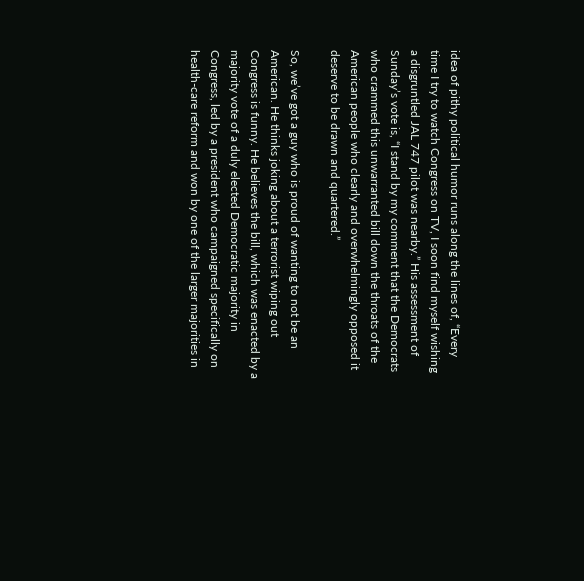idea of pithy political humor runs along the lines of, “Every time I try to watch Congress on TV, I soon find myself wishing a disgruntled JAL 747 pilot was nearby.” His assessment of Sunday’s vote is, “I stand by my comment that the Democrats who crammed this unwarranted bill down the throats of the American people who clearly and overwhelmingly opposed it deserve to be drawn and quartered.”

So, we’ve got a guy who is proud of wanting to not be an American. He thinks joking about a terrorist wiping out Congress is funny. He believes the bill, which was enacted by a majority vote of a duly elected Democratic majority in Congress, led by a president who campaigned specifically on health-care reform and won by one of the larger majorities in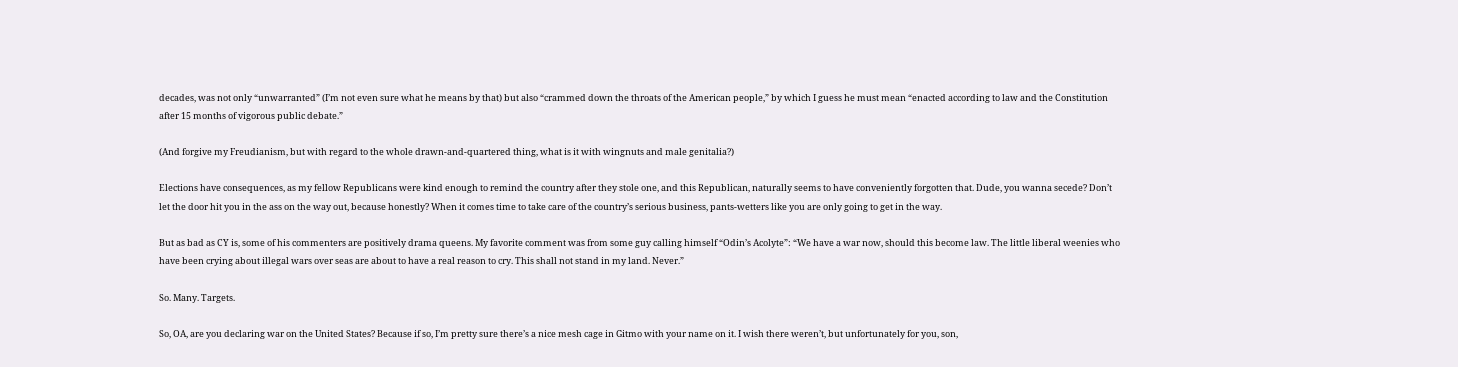decades, was not only “unwarranted” (I’m not even sure what he means by that) but also “crammed down the throats of the American people,” by which I guess he must mean “enacted according to law and the Constitution after 15 months of vigorous public debate.”

(And forgive my Freudianism, but with regard to the whole drawn-and-quartered thing, what is it with wingnuts and male genitalia?)

Elections have consequences, as my fellow Republicans were kind enough to remind the country after they stole one, and this Republican, naturally seems to have conveniently forgotten that. Dude, you wanna secede? Don’t let the door hit you in the ass on the way out, because honestly? When it comes time to take care of the country’s serious business, pants-wetters like you are only going to get in the way.

But as bad as CY is, some of his commenters are positively drama queens. My favorite comment was from some guy calling himself “Odin’s Acolyte”: “We have a war now, should this become law. The little liberal weenies who have been crying about illegal wars over seas are about to have a real reason to cry. This shall not stand in my land. Never.”

So. Many. Targets.

So, OA, are you declaring war on the United States? Because if so, I’m pretty sure there’s a nice mesh cage in Gitmo with your name on it. I wish there weren’t, but unfortunately for you, son,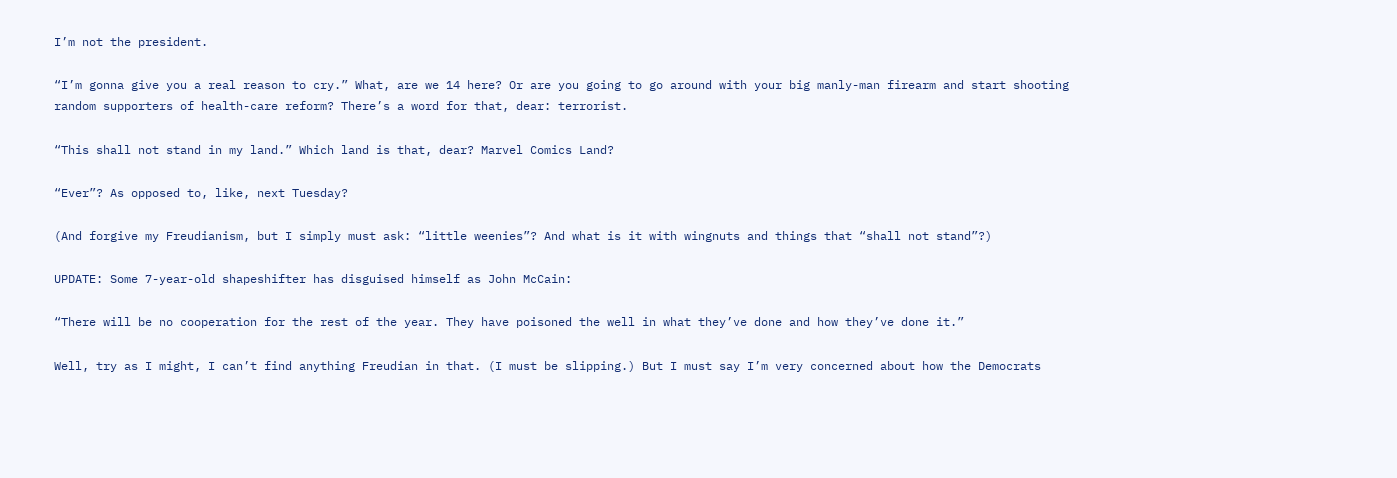I’m not the president.

“I’m gonna give you a real reason to cry.” What, are we 14 here? Or are you going to go around with your big manly-man firearm and start shooting random supporters of health-care reform? There’s a word for that, dear: terrorist.

“This shall not stand in my land.” Which land is that, dear? Marvel Comics Land?

“Ever”? As opposed to, like, next Tuesday?

(And forgive my Freudianism, but I simply must ask: “little weenies”? And what is it with wingnuts and things that “shall not stand”?)

UPDATE: Some 7-year-old shapeshifter has disguised himself as John McCain:

“There will be no cooperation for the rest of the year. They have poisoned the well in what they’ve done and how they’ve done it.”

Well, try as I might, I can’t find anything Freudian in that. (I must be slipping.) But I must say I’m very concerned about how the Democrats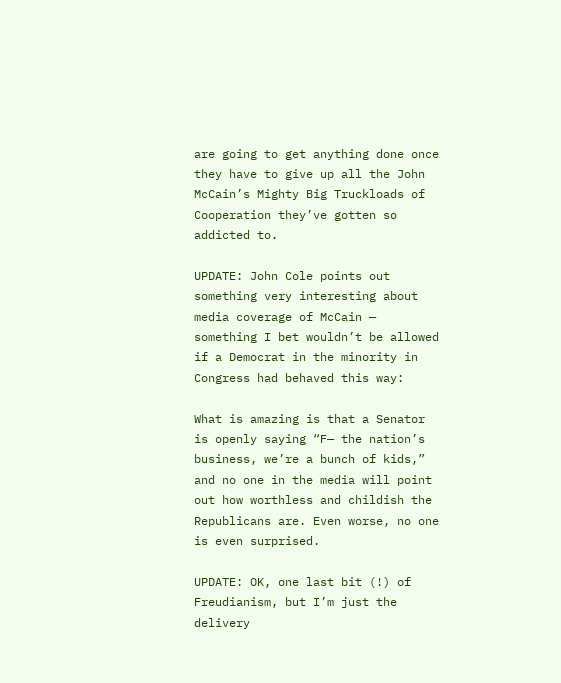are going to get anything done once they have to give up all the John McCain’s Mighty Big Truckloads of Cooperation they’ve gotten so addicted to.

UPDATE: John Cole points out something very interesting about media coverage of McCain — something I bet wouldn’t be allowed if a Democrat in the minority in Congress had behaved this way:

What is amazing is that a Senator is openly saying “F— the nation’s business, we’re a bunch of kids,” and no one in the media will point out how worthless and childish the Republicans are. Even worse, no one is even surprised.

UPDATE: OK, one last bit (!) of Freudianism, but I’m just the delivery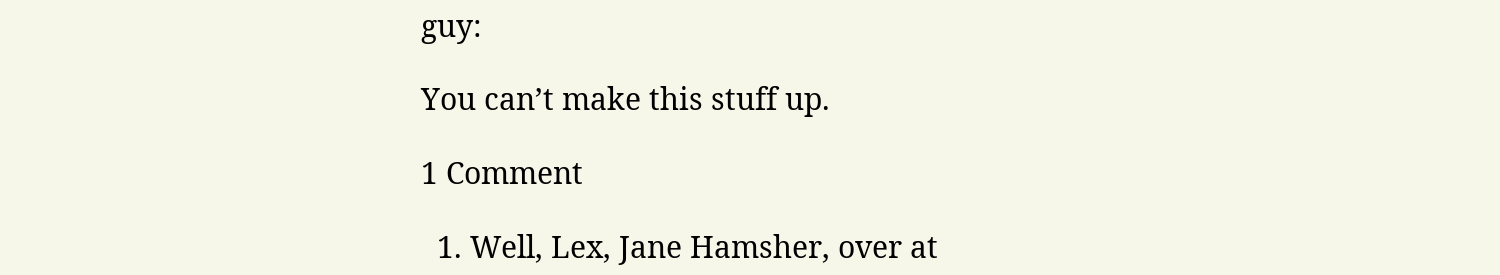guy:

You can’t make this stuff up.

1 Comment

  1. Well, Lex, Jane Hamsher, over at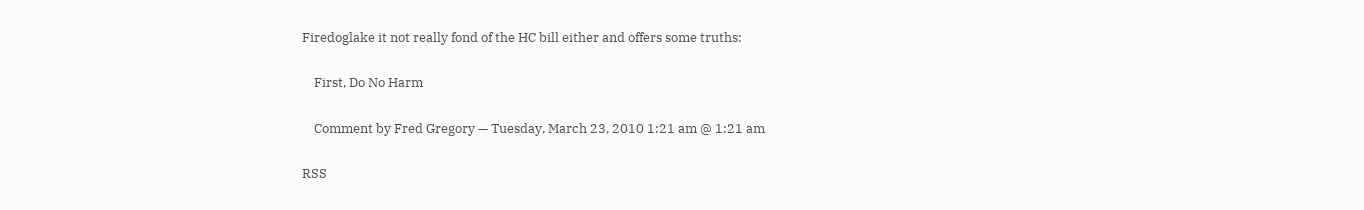Firedoglake it not really fond of the HC bill either and offers some truths:

    First, Do No Harm

    Comment by Fred Gregory — Tuesday, March 23, 2010 1:21 am @ 1:21 am

RSS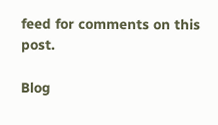feed for comments on this post.

Blog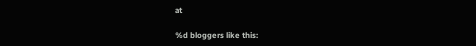at

%d bloggers like this: